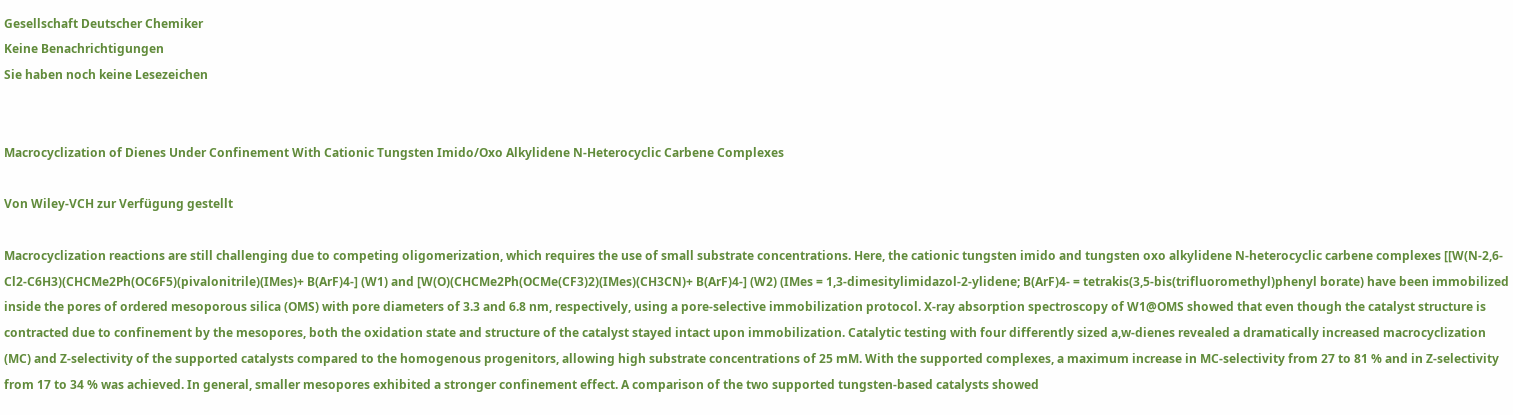Gesellschaft Deutscher Chemiker
Keine Benachrichtigungen
Sie haben noch keine Lesezeichen


Macrocyclization of Dienes Under Confinement With Cationic Tungsten Imido/Oxo Alkylidene N‐Heterocyclic Carbene Complexes

Von Wiley-VCH zur Verfügung gestellt

Macrocyclization reactions are still challenging due to competing oligomerization, which requires the use of small substrate concentrations. Here, the cationic tungsten imido and tungsten oxo alkylidene N-heterocyclic carbene complexes [[W(N-2,6-Cl2-C6H3)(CHCMe2Ph(OC6F5)(pivalonitrile)(IMes)+ B(ArF)4-] (W1) and [W(O)(CHCMe2Ph(OCMe(CF3)2)(IMes)(CH3CN)+ B(ArF)4-] (W2) (IMes = 1,3-dimesitylimidazol-2-ylidene; B(ArF)4- = tetrakis(3,5-bis(trifluoromethyl)phenyl borate) have been immobilized inside the pores of ordered mesoporous silica (OMS) with pore diameters of 3.3 and 6.8 nm, respectively, using a pore-selective immobilization protocol. X-ray absorption spectroscopy of W1@OMS showed that even though the catalyst structure is contracted due to confinement by the mesopores, both the oxidation state and structure of the catalyst stayed intact upon immobilization. Catalytic testing with four differently sized a,w-dienes revealed a dramatically increased macrocyclization (MC) and Z-selectivity of the supported catalysts compared to the homogenous progenitors, allowing high substrate concentrations of 25 mM. With the supported complexes, a maximum increase in MC-selectivity from 27 to 81 % and in Z-selectivity from 17 to 34 % was achieved. In general, smaller mesopores exhibited a stronger confinement effect. A comparison of the two supported tungsten-based catalysts showed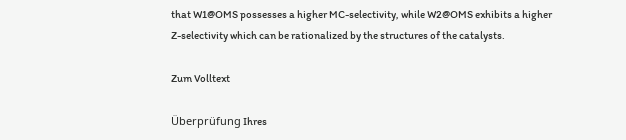that W1@OMS possesses a higher MC-selectivity, while W2@OMS exhibits a higher Z-selectivity which can be rationalized by the structures of the catalysts.

Zum Volltext

Überprüfung Ihres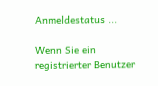Anmeldestatus ...

Wenn Sie ein registrierter Benutzer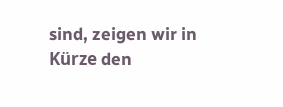sind, zeigen wir in Kürze den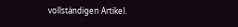vollständigen Artikel.